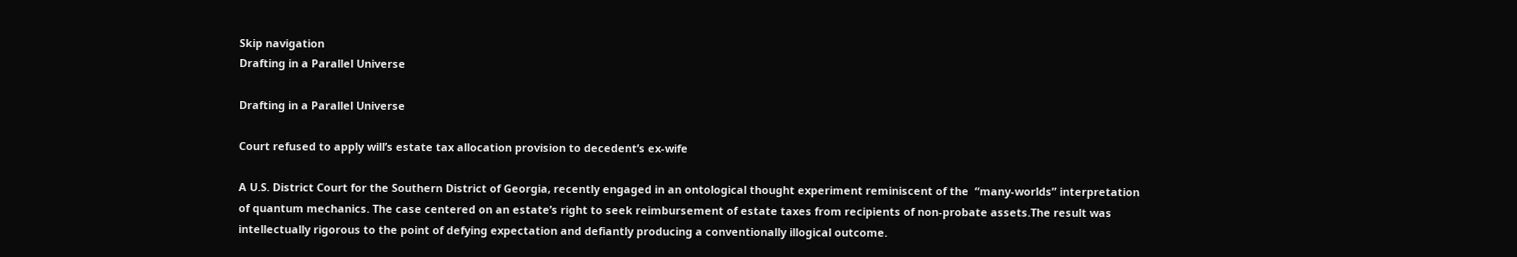Skip navigation
Drafting in a Parallel Universe

Drafting in a Parallel Universe

Court refused to apply will’s estate tax allocation provision to decedent’s ex-wife

A U.S. District Court for the Southern District of Georgia, recently engaged in an ontological thought experiment reminiscent of the  “many-worlds” interpretation of quantum mechanics. The case centered on an estate’s right to seek reimbursement of estate taxes from recipients of non-probate assets.The result was intellectually rigorous to the point of defying expectation and defiantly producing a conventionally illogical outcome.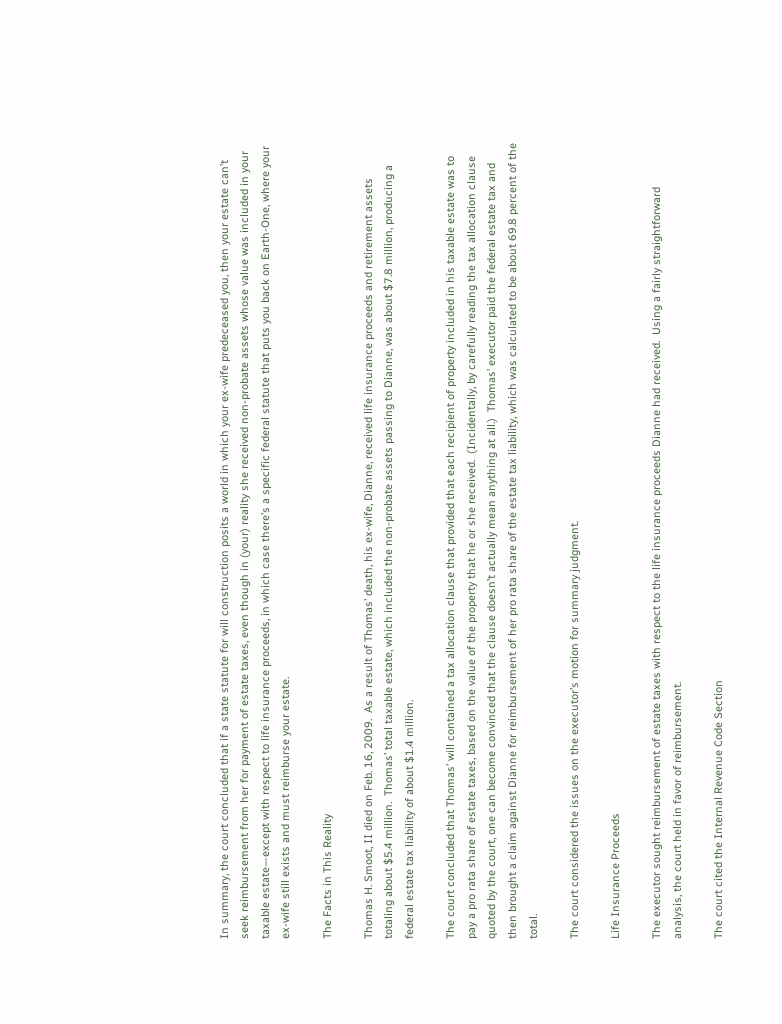In summary, the court concluded that if a state statute for will construction posits a world in which your ex-wife predeceased you, then your estate can’t seek reimbursement from her for payment of estate taxes, even though in (your) reality she received non-probate assets whose value was included in your taxable estate—except with respect to life insurance proceeds, in which case there’s a specific federal statute that puts you back on Earth-One, where your ex-wife still exists and must reimburse your estate.

The Facts in This Reality

Thomas H. Smoot, II died on Feb. 16, 2009.  As a result of Thomas’ death, his ex-wife, Dianne, received life insurance proceeds and retirement assets totaling about $5.4 million.  Thomas’ total taxable estate, which included the non-probate assets passing to Dianne, was about $7.8 million, producing a federal estate tax liability of about $1.4 million.

The court concluded that Thomas’ will contained a tax allocation clause that provided that each recipient of property included in his taxable estate was to pay a pro rata share of estate taxes, based on the value of the property that he or she received.  (Incidentally, by carefully reading the tax allocation clause quoted by the court, one can become convinced that the clause doesn’t actually mean anything at all.)  Thomas’ executor paid the federal estate tax and then brought a claim against Dianne for reimbursement of her pro rata share of the estate tax liability, which was calculated to be about 69.8 percent of the total.

The court considered the issues on the executor’s motion for summary judgment.

Life Insurance Proceeds

The executor sought reimbursement of estate taxes with respect to the life insurance proceeds Dianne had received.  Using a fairly straightforward analysis, the court held in favor of reimbursement.

The court cited the Internal Revenue Code Section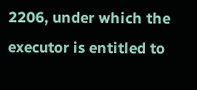2206, under which the executor is entitled to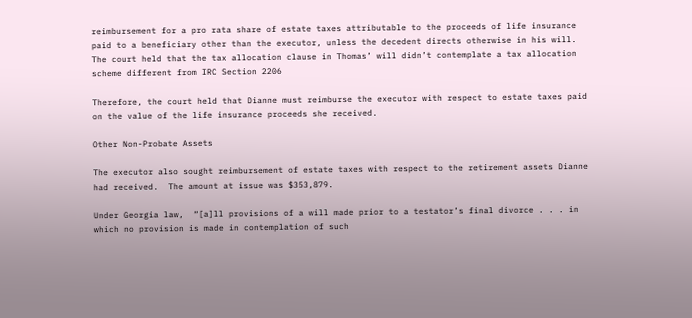reimbursement for a pro rata share of estate taxes attributable to the proceeds of life insurance paid to a beneficiary other than the executor, unless the decedent directs otherwise in his will.  The court held that the tax allocation clause in Thomas’ will didn’t contemplate a tax allocation scheme different from IRC Section 2206

Therefore, the court held that Dianne must reimburse the executor with respect to estate taxes paid on the value of the life insurance proceeds she received.

Other Non-Probate Assets

The executor also sought reimbursement of estate taxes with respect to the retirement assets Dianne had received.  The amount at issue was $353,879.

Under Georgia law,  “[a]ll provisions of a will made prior to a testator’s final divorce . . . in which no provision is made in contemplation of such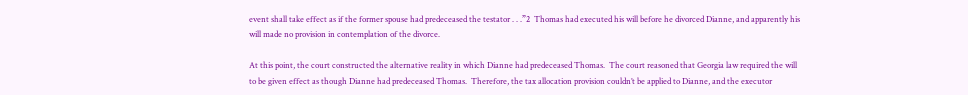event shall take effect as if the former spouse had predeceased the testator . . .”2  Thomas had executed his will before he divorced Dianne, and apparently his will made no provision in contemplation of the divorce.

At this point, the court constructed the alternative reality in which Dianne had predeceased Thomas.  The court reasoned that Georgia law required the will to be given effect as though Dianne had predeceased Thomas.  Therefore, the tax allocation provision couldn’t be applied to Dianne, and the executor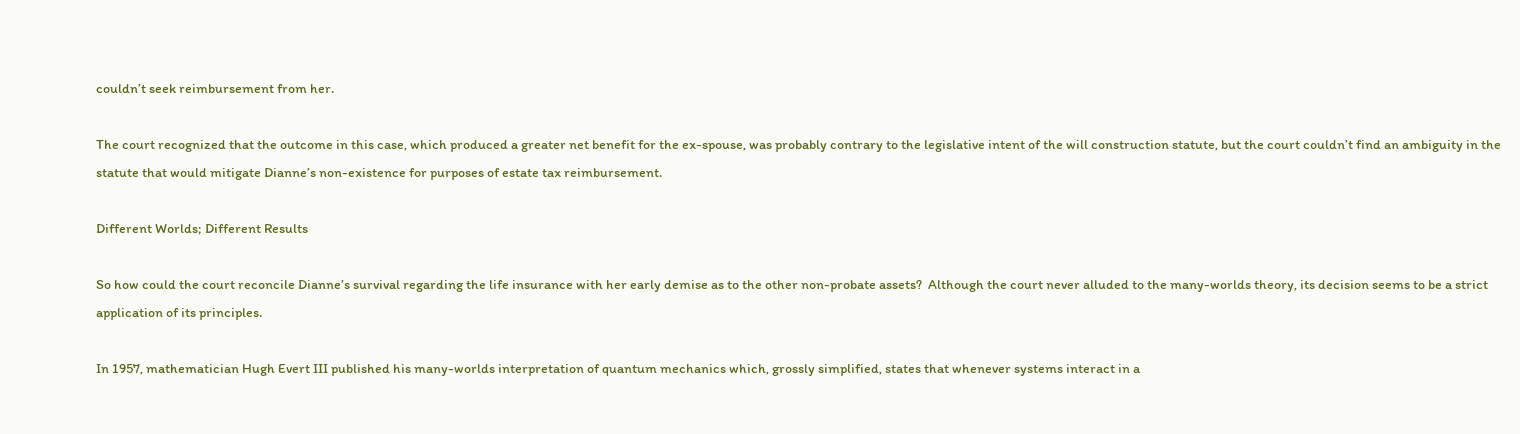couldn’t seek reimbursement from her.

The court recognized that the outcome in this case, which produced a greater net benefit for the ex-spouse, was probably contrary to the legislative intent of the will construction statute, but the court couldn’t find an ambiguity in the statute that would mitigate Dianne’s non-existence for purposes of estate tax reimbursement.

Different Worlds; Different Results

So how could the court reconcile Dianne’s survival regarding the life insurance with her early demise as to the other non-probate assets?  Although the court never alluded to the many-worlds theory, its decision seems to be a strict application of its principles.

In 1957, mathematician Hugh Evert III published his many-worlds interpretation of quantum mechanics which, grossly simplified, states that whenever systems interact in a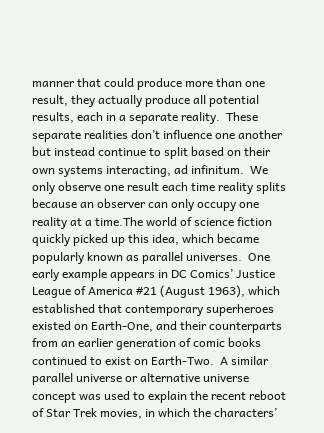manner that could produce more than one result, they actually produce all potential results, each in a separate reality.  These separate realities don’t influence one another but instead continue to split based on their own systems interacting, ad infinitum.  We only observe one result each time reality splits because an observer can only occupy one reality at a time.The world of science fiction quickly picked up this idea, which became popularly known as parallel universes.  One early example appears in DC Comics’ Justice League of America #21 (August 1963), which established that contemporary superheroes existed on Earth-One, and their counterparts from an earlier generation of comic books continued to exist on Earth-Two.  A similar parallel universe or alternative universe concept was used to explain the recent reboot of Star Trek movies, in which the characters’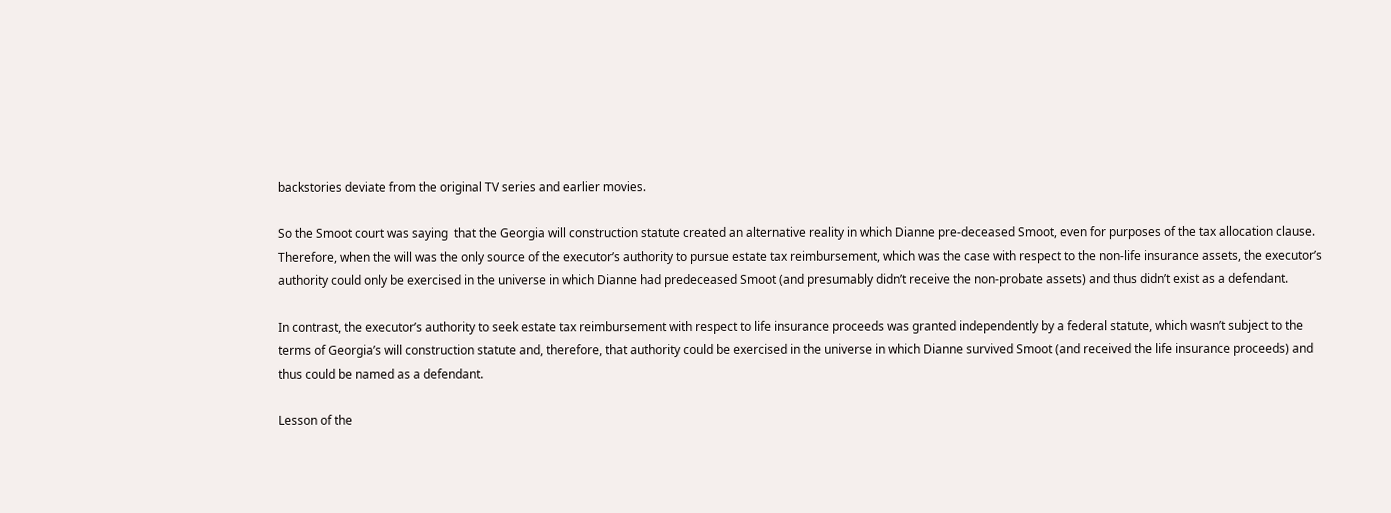backstories deviate from the original TV series and earlier movies.

So the Smoot court was saying  that the Georgia will construction statute created an alternative reality in which Dianne pre-deceased Smoot, even for purposes of the tax allocation clause.  Therefore, when the will was the only source of the executor’s authority to pursue estate tax reimbursement, which was the case with respect to the non-life insurance assets, the executor’s authority could only be exercised in the universe in which Dianne had predeceased Smoot (and presumably didn’t receive the non-probate assets) and thus didn’t exist as a defendant.

In contrast, the executor’s authority to seek estate tax reimbursement with respect to life insurance proceeds was granted independently by a federal statute, which wasn’t subject to the terms of Georgia’s will construction statute and, therefore, that authority could be exercised in the universe in which Dianne survived Smoot (and received the life insurance proceeds) and thus could be named as a defendant.

Lesson of the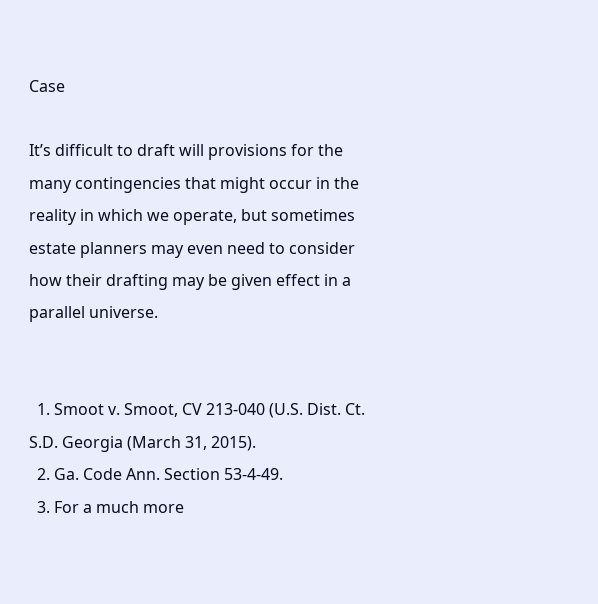Case

It’s difficult to draft will provisions for the many contingencies that might occur in the reality in which we operate, but sometimes estate planners may even need to consider how their drafting may be given effect in a parallel universe.


  1. Smoot v. Smoot, CV 213-040 (U.S. Dist. Ct. S.D. Georgia (March 31, 2015).
  2. Ga. Code Ann. Section 53-4-49.
  3. For a much more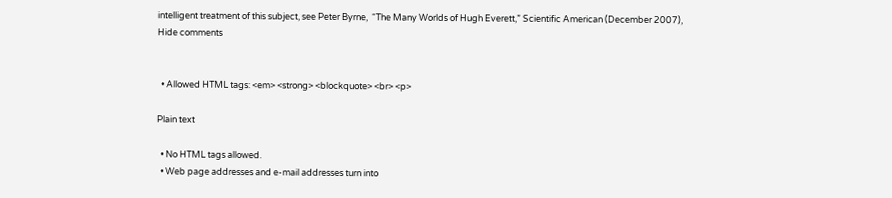intelligent treatment of this subject, see Peter Byrne,  “The Many Worlds of Hugh Everett,” Scientific American (December 2007),
Hide comments


  • Allowed HTML tags: <em> <strong> <blockquote> <br> <p>

Plain text

  • No HTML tags allowed.
  • Web page addresses and e-mail addresses turn into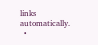links automatically.
  •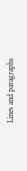Lines and paragraphs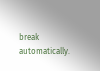break automatically.